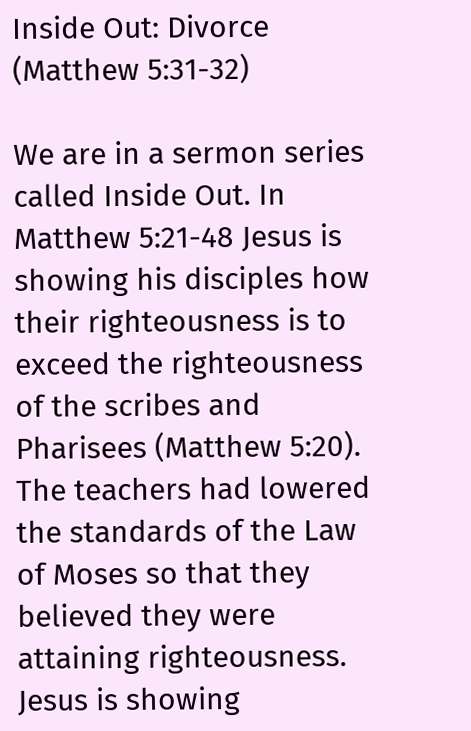Inside Out: Divorce (Matthew 5:31-32)

We are in a sermon series called Inside Out. In Matthew 5:21-48 Jesus is showing his disciples how their righteousness is to exceed the righteousness of the scribes and Pharisees (Matthew 5:20). The teachers had lowered the standards of the Law of Moses so that they believed they were attaining righteousness. Jesus is showing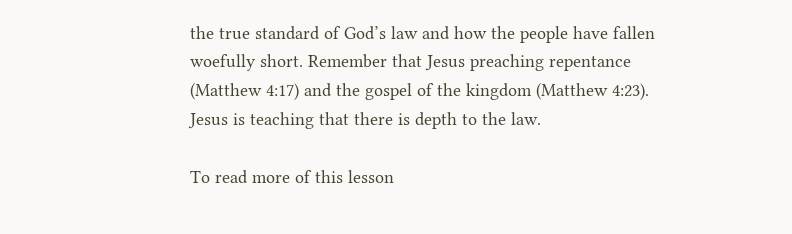the true standard of God’s law and how the people have fallen woefully short. Remember that Jesus preaching repentance (Matthew 4:17) and the gospel of the kingdom (Matthew 4:23). Jesus is teaching that there is depth to the law.

To read more of this lesson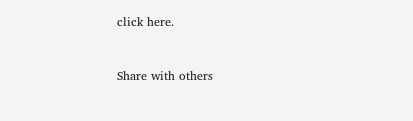click here.


Share with others